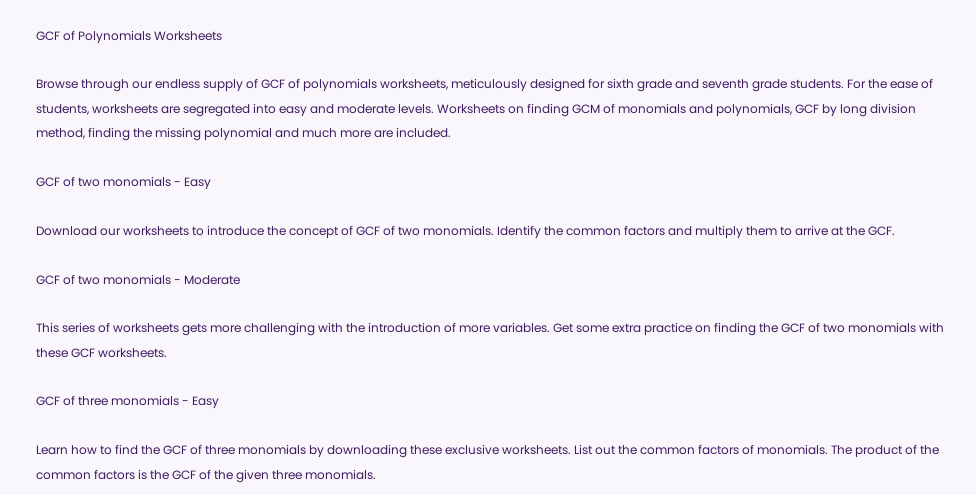GCF of Polynomials Worksheets

Browse through our endless supply of GCF of polynomials worksheets, meticulously designed for sixth grade and seventh grade students. For the ease of students, worksheets are segregated into easy and moderate levels. Worksheets on finding GCM of monomials and polynomials, GCF by long division method, finding the missing polynomial and much more are included.

GCF of two monomials - Easy

Download our worksheets to introduce the concept of GCF of two monomials. Identify the common factors and multiply them to arrive at the GCF.

GCF of two monomials - Moderate

This series of worksheets gets more challenging with the introduction of more variables. Get some extra practice on finding the GCF of two monomials with these GCF worksheets.

GCF of three monomials - Easy

Learn how to find the GCF of three monomials by downloading these exclusive worksheets. List out the common factors of monomials. The product of the common factors is the GCF of the given three monomials.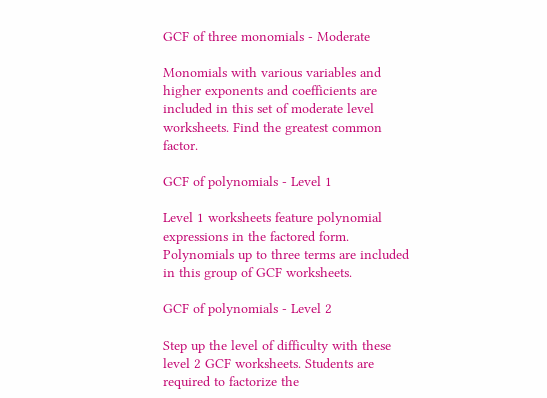GCF of three monomials - Moderate

Monomials with various variables and higher exponents and coefficients are included in this set of moderate level worksheets. Find the greatest common factor.

GCF of polynomials - Level 1

Level 1 worksheets feature polynomial expressions in the factored form. Polynomials up to three terms are included in this group of GCF worksheets.

GCF of polynomials - Level 2

Step up the level of difficulty with these level 2 GCF worksheets. Students are required to factorize the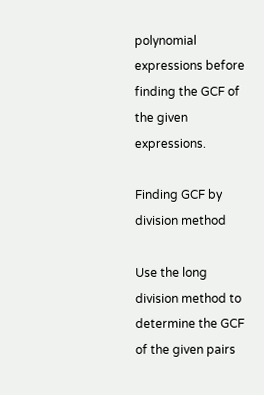polynomial expressions before finding the GCF of the given expressions.

Finding GCF by division method

Use the long division method to determine the GCF of the given pairs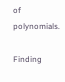of polynomials.

Finding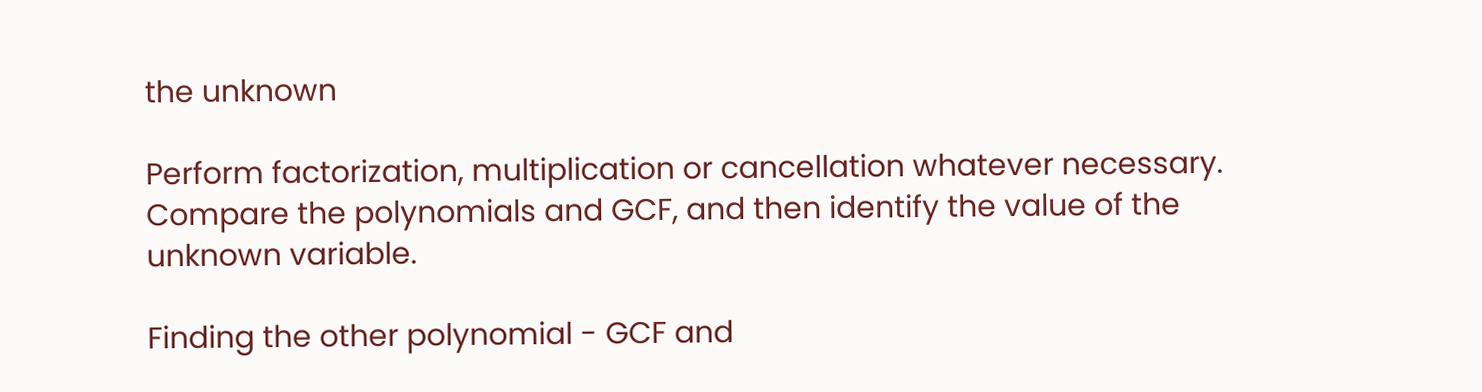the unknown

Perform factorization, multiplication or cancellation whatever necessary. Compare the polynomials and GCF, and then identify the value of the unknown variable.

Finding the other polynomial - GCF and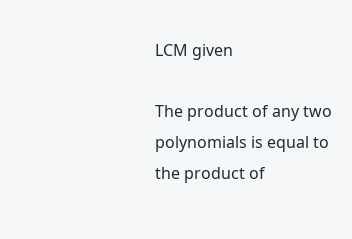LCM given

The product of any two polynomials is equal to the product of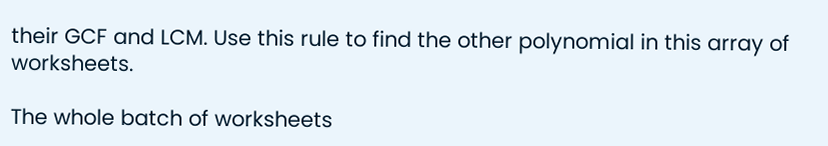their GCF and LCM. Use this rule to find the other polynomial in this array of worksheets.

The whole batch of worksheets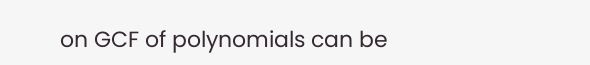on GCF of polynomials can be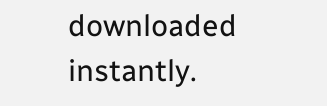downloaded instantly.